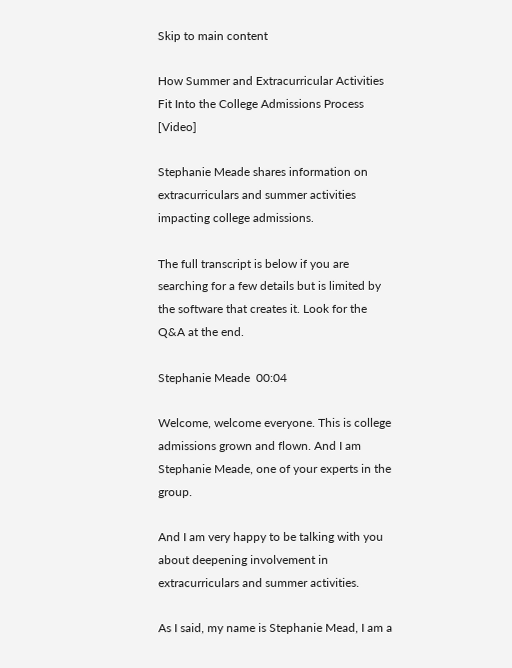Skip to main content

How Summer and Extracurricular Activities Fit Into the College Admissions Process [Video]

Stephanie Meade shares information on extracurriculars and summer activities impacting college admissions.

The full transcript is below if you are searching for a few details but is limited by the software that creates it. Look for the Q&A at the end.

Stephanie Meade  00:04

Welcome, welcome everyone. This is college admissions grown and flown. And I am Stephanie Meade, one of your experts in the group.

And I am very happy to be talking with you about deepening involvement in extracurriculars and summer activities.

As I said, my name is Stephanie Mead, I am a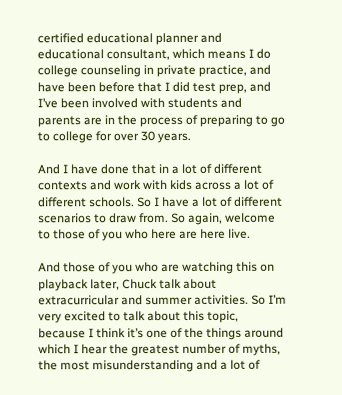certified educational planner and educational consultant, which means I do college counseling in private practice, and have been before that I did test prep, and I’ve been involved with students and parents are in the process of preparing to go to college for over 30 years.

And I have done that in a lot of different contexts and work with kids across a lot of different schools. So I have a lot of different scenarios to draw from. So again, welcome to those of you who here are here live.

And those of you who are watching this on playback later, Chuck talk about extracurricular and summer activities. So I’m very excited to talk about this topic, because I think it’s one of the things around which I hear the greatest number of myths, the most misunderstanding and a lot of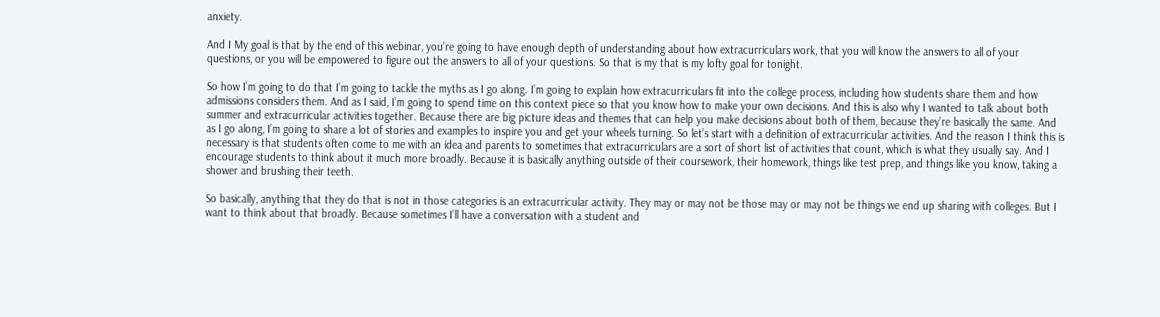anxiety.

And I My goal is that by the end of this webinar, you’re going to have enough depth of understanding about how extracurriculars work, that you will know the answers to all of your questions, or you will be empowered to figure out the answers to all of your questions. So that is my that is my lofty goal for tonight.

So how I’m going to do that I’m going to tackle the myths as I go along. I’m going to explain how extracurriculars fit into the college process, including how students share them and how admissions considers them. And as I said, I’m going to spend time on this context piece so that you know how to make your own decisions. And this is also why I wanted to talk about both summer and extracurricular activities together. Because there are big picture ideas and themes that can help you make decisions about both of them, because they’re basically the same. And as I go along, I’m going to share a lot of stories and examples to inspire you and get your wheels turning. So let’s start with a definition of extracurricular activities. And the reason I think this is necessary is that students often come to me with an idea and parents to sometimes that extracurriculars are a sort of short list of activities that count, which is what they usually say. And I encourage students to think about it much more broadly. Because it is basically anything outside of their coursework, their homework, things like test prep, and things like you know, taking a shower and brushing their teeth.

So basically, anything that they do that is not in those categories is an extracurricular activity. They may or may not be those may or may not be things we end up sharing with colleges. But I want to think about that broadly. Because sometimes I’ll have a conversation with a student and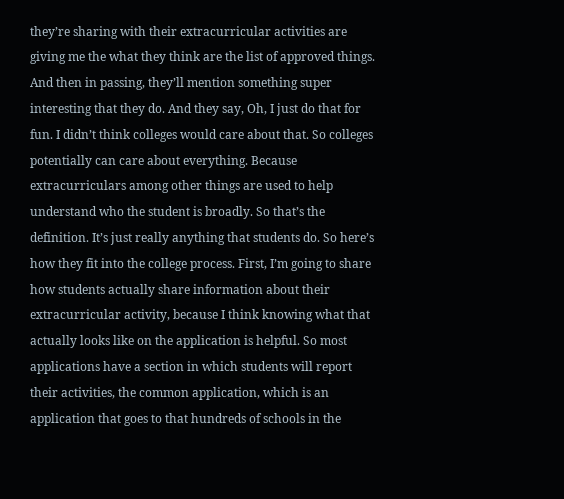they’re sharing with their extracurricular activities are giving me the what they think are the list of approved things. And then in passing, they’ll mention something super interesting that they do. And they say, Oh, I just do that for fun. I didn’t think colleges would care about that. So colleges potentially can care about everything. Because extracurriculars among other things are used to help understand who the student is broadly. So that’s the definition. It’s just really anything that students do. So here’s how they fit into the college process. First, I’m going to share how students actually share information about their extracurricular activity, because I think knowing what that actually looks like on the application is helpful. So most applications have a section in which students will report their activities, the common application, which is an application that goes to that hundreds of schools in the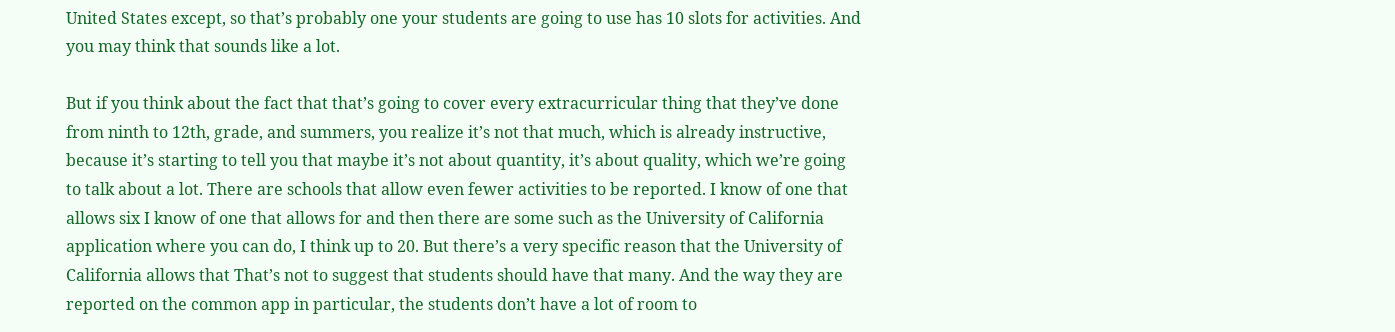United States except, so that’s probably one your students are going to use has 10 slots for activities. And you may think that sounds like a lot.

But if you think about the fact that that’s going to cover every extracurricular thing that they’ve done from ninth to 12th, grade, and summers, you realize it’s not that much, which is already instructive, because it’s starting to tell you that maybe it’s not about quantity, it’s about quality, which we’re going to talk about a lot. There are schools that allow even fewer activities to be reported. I know of one that allows six I know of one that allows for and then there are some such as the University of California application where you can do, I think up to 20. But there’s a very specific reason that the University of California allows that That’s not to suggest that students should have that many. And the way they are reported on the common app in particular, the students don’t have a lot of room to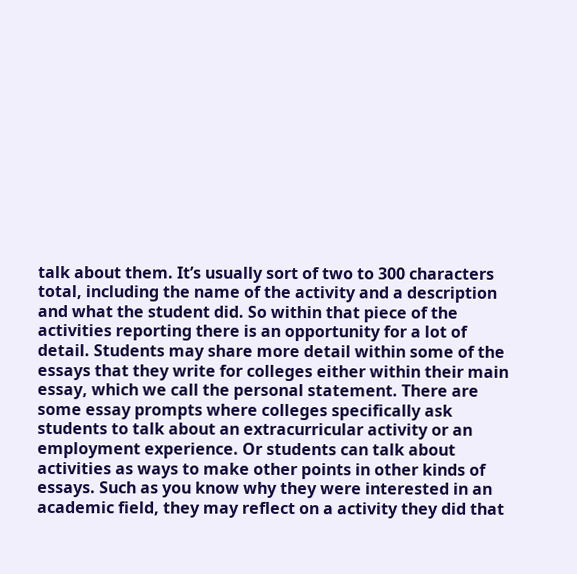talk about them. It’s usually sort of two to 300 characters total, including the name of the activity and a description and what the student did. So within that piece of the activities reporting there is an opportunity for a lot of detail. Students may share more detail within some of the essays that they write for colleges either within their main essay, which we call the personal statement. There are some essay prompts where colleges specifically ask students to talk about an extracurricular activity or an employment experience. Or students can talk about activities as ways to make other points in other kinds of essays. Such as you know why they were interested in an academic field, they may reflect on a activity they did that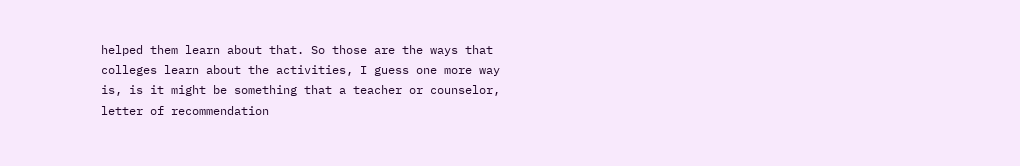helped them learn about that. So those are the ways that colleges learn about the activities, I guess one more way is, is it might be something that a teacher or counselor, letter of recommendation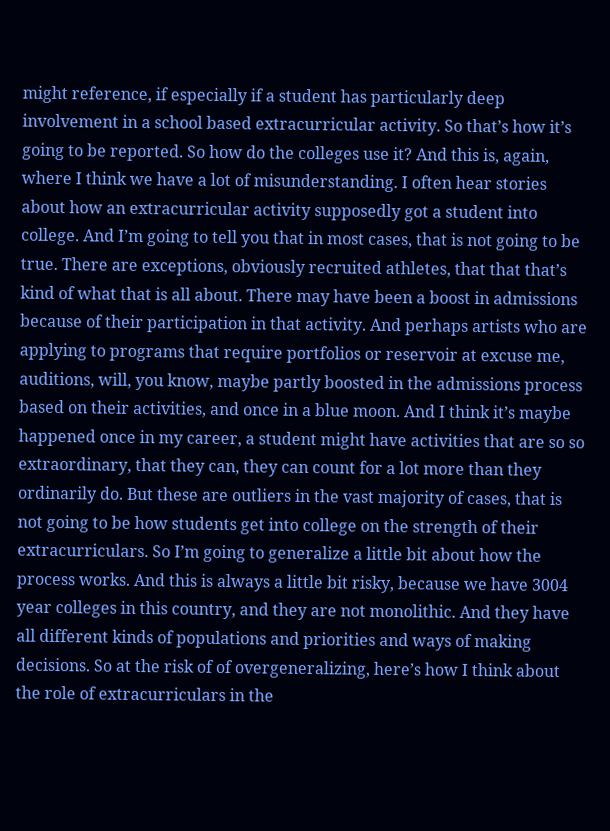might reference, if especially if a student has particularly deep involvement in a school based extracurricular activity. So that’s how it’s going to be reported. So how do the colleges use it? And this is, again, where I think we have a lot of misunderstanding. I often hear stories about how an extracurricular activity supposedly got a student into college. And I’m going to tell you that in most cases, that is not going to be true. There are exceptions, obviously recruited athletes, that that that’s kind of what that is all about. There may have been a boost in admissions because of their participation in that activity. And perhaps artists who are applying to programs that require portfolios or reservoir at excuse me, auditions, will, you know, maybe partly boosted in the admissions process based on their activities, and once in a blue moon. And I think it’s maybe happened once in my career, a student might have activities that are so so extraordinary, that they can, they can count for a lot more than they ordinarily do. But these are outliers in the vast majority of cases, that is not going to be how students get into college on the strength of their extracurriculars. So I’m going to generalize a little bit about how the process works. And this is always a little bit risky, because we have 3004 year colleges in this country, and they are not monolithic. And they have all different kinds of populations and priorities and ways of making decisions. So at the risk of of overgeneralizing, here’s how I think about the role of extracurriculars in the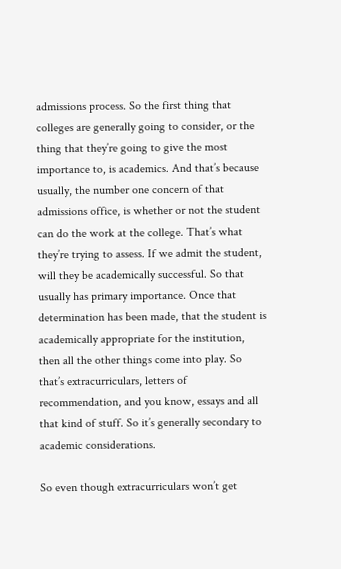admissions process. So the first thing that colleges are generally going to consider, or the thing that they’re going to give the most importance to, is academics. And that’s because usually, the number one concern of that admissions office, is whether or not the student can do the work at the college. That’s what they’re trying to assess. If we admit the student, will they be academically successful. So that usually has primary importance. Once that determination has been made, that the student is academically appropriate for the institution, then all the other things come into play. So that’s extracurriculars, letters of recommendation, and you know, essays and all that kind of stuff. So it’s generally secondary to academic considerations.

So even though extracurriculars won’t get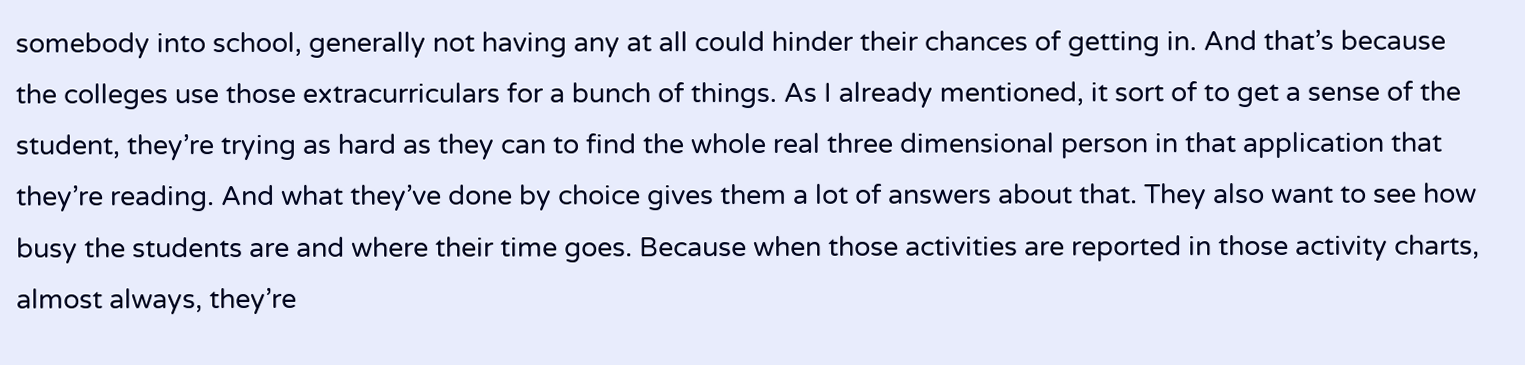somebody into school, generally not having any at all could hinder their chances of getting in. And that’s because the colleges use those extracurriculars for a bunch of things. As I already mentioned, it sort of to get a sense of the student, they’re trying as hard as they can to find the whole real three dimensional person in that application that they’re reading. And what they’ve done by choice gives them a lot of answers about that. They also want to see how busy the students are and where their time goes. Because when those activities are reported in those activity charts, almost always, they’re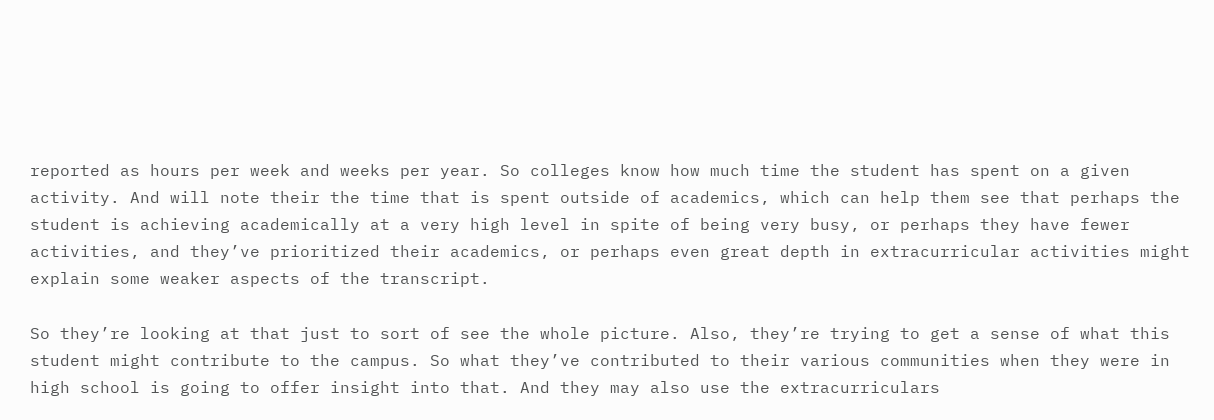reported as hours per week and weeks per year. So colleges know how much time the student has spent on a given activity. And will note their the time that is spent outside of academics, which can help them see that perhaps the student is achieving academically at a very high level in spite of being very busy, or perhaps they have fewer activities, and they’ve prioritized their academics, or perhaps even great depth in extracurricular activities might explain some weaker aspects of the transcript.

So they’re looking at that just to sort of see the whole picture. Also, they’re trying to get a sense of what this student might contribute to the campus. So what they’ve contributed to their various communities when they were in high school is going to offer insight into that. And they may also use the extracurriculars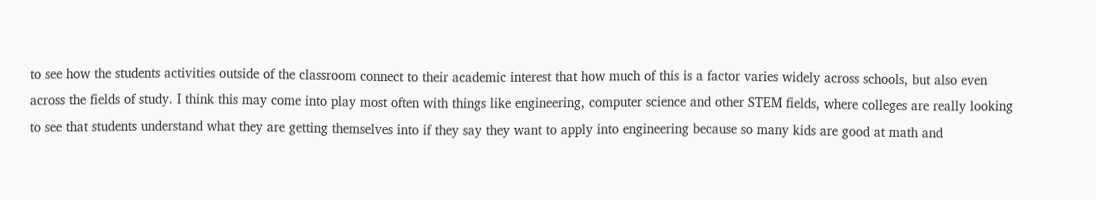to see how the students activities outside of the classroom connect to their academic interest that how much of this is a factor varies widely across schools, but also even across the fields of study. I think this may come into play most often with things like engineering, computer science and other STEM fields, where colleges are really looking to see that students understand what they are getting themselves into if they say they want to apply into engineering because so many kids are good at math and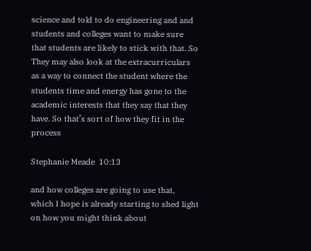science and told to do engineering and and students and colleges want to make sure that students are likely to stick with that. So They may also look at the extracurriculars as a way to connect the student where the students time and energy has gone to the academic interests that they say that they have. So that’s sort of how they fit in the process

Stephanie Meade  10:13

and how colleges are going to use that, which I hope is already starting to shed light on how you might think about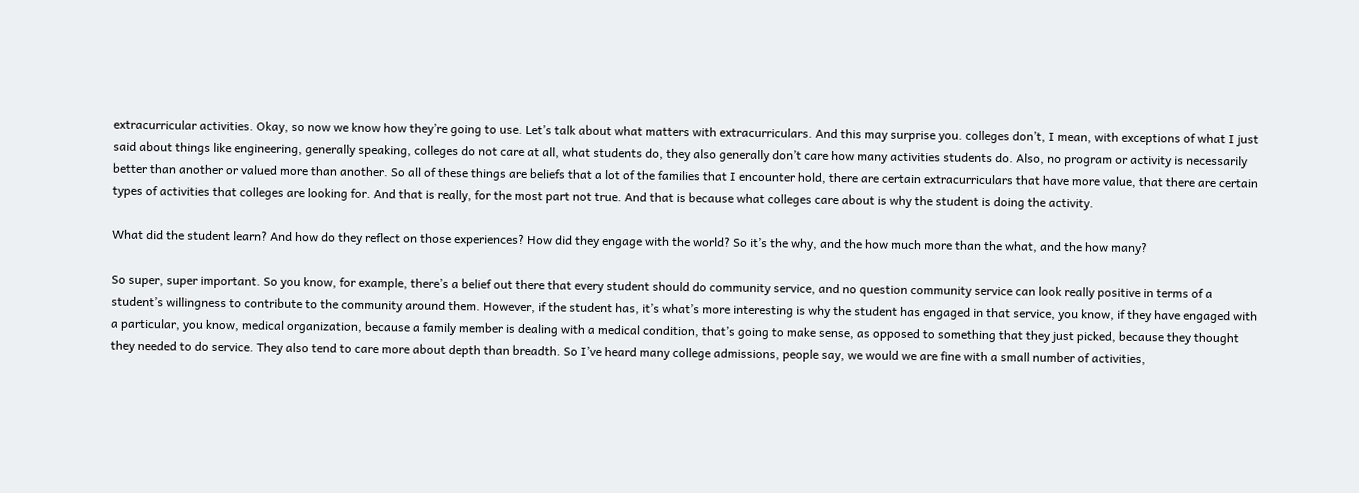extracurricular activities. Okay, so now we know how they’re going to use. Let’s talk about what matters with extracurriculars. And this may surprise you. colleges don’t, I mean, with exceptions of what I just said about things like engineering, generally speaking, colleges do not care at all, what students do, they also generally don’t care how many activities students do. Also, no program or activity is necessarily better than another or valued more than another. So all of these things are beliefs that a lot of the families that I encounter hold, there are certain extracurriculars that have more value, that there are certain types of activities that colleges are looking for. And that is really, for the most part not true. And that is because what colleges care about is why the student is doing the activity.

What did the student learn? And how do they reflect on those experiences? How did they engage with the world? So it’s the why, and the how much more than the what, and the how many?

So super, super important. So you know, for example, there’s a belief out there that every student should do community service, and no question community service can look really positive in terms of a student’s willingness to contribute to the community around them. However, if the student has, it’s what’s more interesting is why the student has engaged in that service, you know, if they have engaged with a particular, you know, medical organization, because a family member is dealing with a medical condition, that’s going to make sense, as opposed to something that they just picked, because they thought they needed to do service. They also tend to care more about depth than breadth. So I’ve heard many college admissions, people say, we would we are fine with a small number of activities,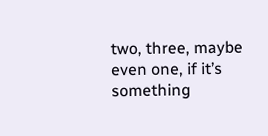two, three, maybe even one, if it’s something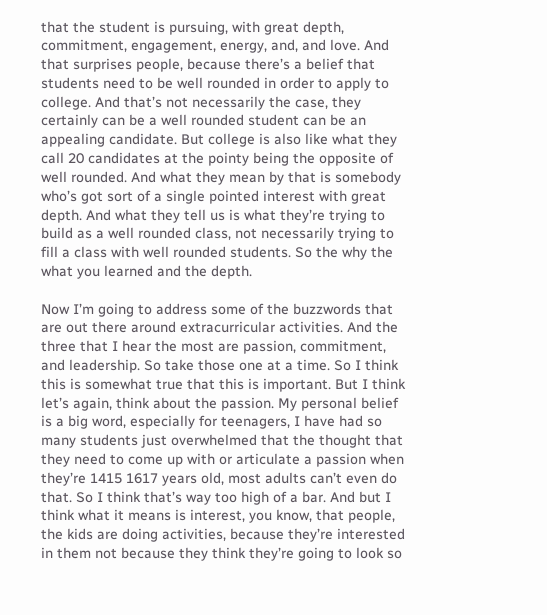that the student is pursuing, with great depth, commitment, engagement, energy, and, and love. And that surprises people, because there’s a belief that students need to be well rounded in order to apply to college. And that’s not necessarily the case, they certainly can be a well rounded student can be an appealing candidate. But college is also like what they call 20 candidates at the pointy being the opposite of well rounded. And what they mean by that is somebody who’s got sort of a single pointed interest with great depth. And what they tell us is what they’re trying to build as a well rounded class, not necessarily trying to fill a class with well rounded students. So the why the what you learned and the depth.

Now I’m going to address some of the buzzwords that are out there around extracurricular activities. And the three that I hear the most are passion, commitment, and leadership. So take those one at a time. So I think this is somewhat true that this is important. But I think let’s again, think about the passion. My personal belief is a big word, especially for teenagers, I have had so many students just overwhelmed that the thought that they need to come up with or articulate a passion when they’re 1415 1617 years old, most adults can’t even do that. So I think that’s way too high of a bar. And but I think what it means is interest, you know, that people, the kids are doing activities, because they’re interested in them not because they think they’re going to look so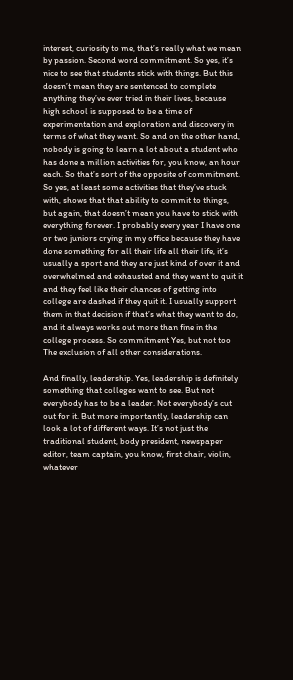interest, curiosity to me, that’s really what we mean by passion. Second word commitment. So yes, it’s nice to see that students stick with things. But this doesn’t mean they are sentenced to complete anything they’ve ever tried in their lives, because high school is supposed to be a time of experimentation and exploration and discovery in terms of what they want. So and on the other hand, nobody is going to learn a lot about a student who has done a million activities for, you know, an hour each. So that’s sort of the opposite of commitment. So yes, at least some activities that they’ve stuck with, shows that that ability to commit to things, but again, that doesn’t mean you have to stick with everything forever. I probably every year I have one or two juniors crying in my office because they have done something for all their life all their life, it’s usually a sport and they are just kind of over it and overwhelmed and exhausted and they want to quit it and they feel like their chances of getting into college are dashed if they quit it. I usually support them in that decision if that’s what they want to do, and it always works out more than fine in the college process. So commitment Yes, but not too The exclusion of all other considerations.

And finally, leadership. Yes, leadership is definitely something that colleges want to see. But not everybody has to be a leader. Not everybody’s cut out for it. But more importantly, leadership can look a lot of different ways. It’s not just the traditional student, body president, newspaper editor, team captain, you know, first chair, violin, whatever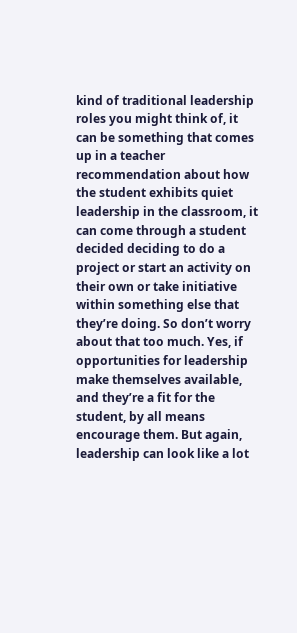kind of traditional leadership roles you might think of, it can be something that comes up in a teacher recommendation about how the student exhibits quiet leadership in the classroom, it can come through a student decided deciding to do a project or start an activity on their own or take initiative within something else that they’re doing. So don’t worry about that too much. Yes, if opportunities for leadership make themselves available, and they’re a fit for the student, by all means encourage them. But again, leadership can look like a lot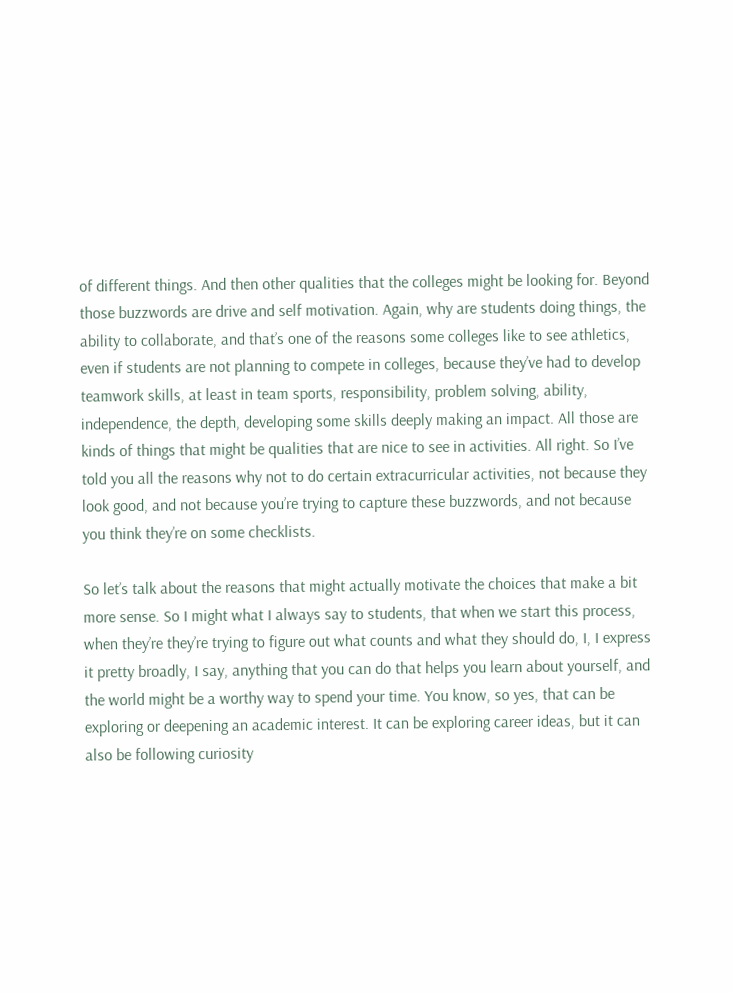of different things. And then other qualities that the colleges might be looking for. Beyond those buzzwords are drive and self motivation. Again, why are students doing things, the ability to collaborate, and that’s one of the reasons some colleges like to see athletics, even if students are not planning to compete in colleges, because they’ve had to develop teamwork skills, at least in team sports, responsibility, problem solving, ability, independence, the depth, developing some skills deeply making an impact. All those are kinds of things that might be qualities that are nice to see in activities. All right. So I’ve told you all the reasons why not to do certain extracurricular activities, not because they look good, and not because you’re trying to capture these buzzwords, and not because you think they’re on some checklists.

So let’s talk about the reasons that might actually motivate the choices that make a bit more sense. So I might what I always say to students, that when we start this process, when they’re they’re trying to figure out what counts and what they should do, I, I express it pretty broadly, I say, anything that you can do that helps you learn about yourself, and the world might be a worthy way to spend your time. You know, so yes, that can be exploring or deepening an academic interest. It can be exploring career ideas, but it can also be following curiosity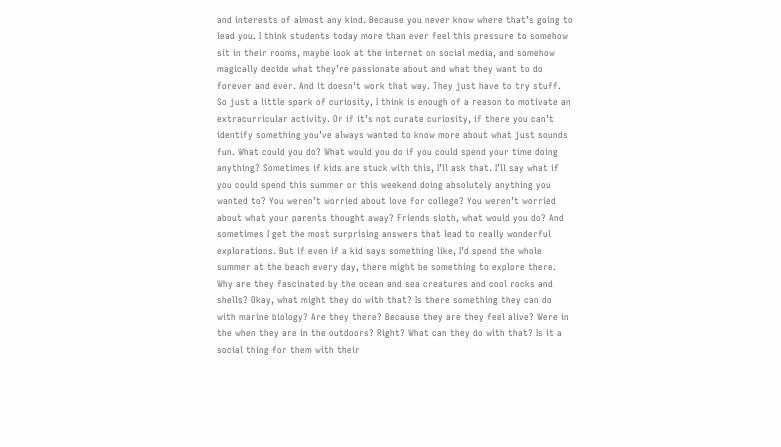and interests of almost any kind. Because you never know where that’s going to lead you. I think students today more than ever feel this pressure to somehow sit in their rooms, maybe look at the internet on social media, and somehow magically decide what they’re passionate about and what they want to do forever and ever. And it doesn’t work that way. They just have to try stuff. So just a little spark of curiosity, I think is enough of a reason to motivate an extracurricular activity. Or if it’s not curate curiosity, if there you can’t identify something you’ve always wanted to know more about what just sounds fun. What could you do? What would you do if you could spend your time doing anything? Sometimes if kids are stuck with this, I’ll ask that. I’ll say what if you could spend this summer or this weekend doing absolutely anything you wanted to? You weren’t worried about love for college? You weren’t worried about what your parents thought away? Friends sloth, what would you do? And sometimes I get the most surprising answers that lead to really wonderful explorations. But if even if a kid says something like, I’d spend the whole summer at the beach every day, there might be something to explore there. Why are they fascinated by the ocean and sea creatures and cool rocks and shells? Okay, what might they do with that? Is there something they can do with marine biology? Are they there? Because they are they feel alive? Were in the when they are in the outdoors? Right? What can they do with that? Is it a social thing for them with their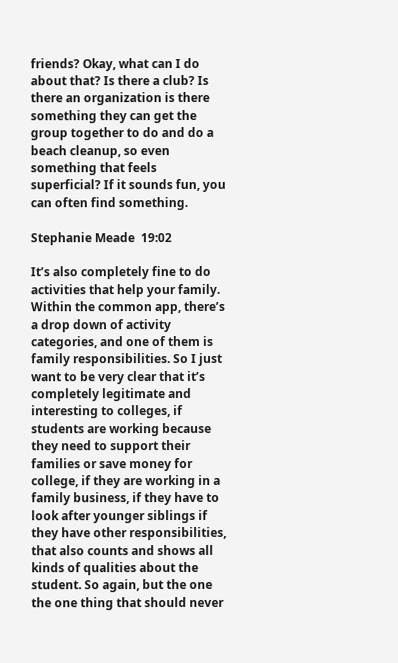friends? Okay, what can I do about that? Is there a club? Is there an organization is there something they can get the group together to do and do a beach cleanup, so even something that feels superficial? If it sounds fun, you can often find something.

Stephanie Meade  19:02

It’s also completely fine to do activities that help your family. Within the common app, there’s a drop down of activity categories, and one of them is family responsibilities. So I just want to be very clear that it’s completely legitimate and interesting to colleges, if students are working because they need to support their families or save money for college, if they are working in a family business, if they have to look after younger siblings if they have other responsibilities, that also counts and shows all kinds of qualities about the student. So again, but the one the one thing that should never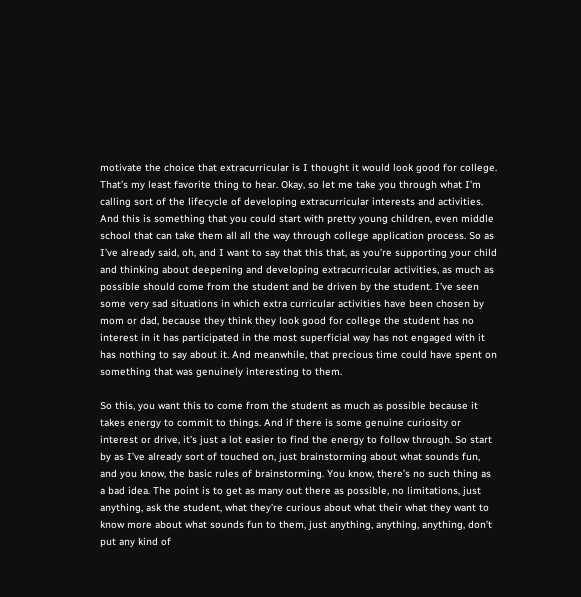motivate the choice that extracurricular is I thought it would look good for college. That’s my least favorite thing to hear. Okay, so let me take you through what I’m calling sort of the lifecycle of developing extracurricular interests and activities. And this is something that you could start with pretty young children, even middle school that can take them all all the way through college application process. So as I’ve already said, oh, and I want to say that this that, as you’re supporting your child and thinking about deepening and developing extracurricular activities, as much as possible should come from the student and be driven by the student. I’ve seen some very sad situations in which extra curricular activities have been chosen by mom or dad, because they think they look good for college the student has no interest in it has participated in the most superficial way has not engaged with it has nothing to say about it. And meanwhile, that precious time could have spent on something that was genuinely interesting to them.

So this, you want this to come from the student as much as possible because it takes energy to commit to things. And if there is some genuine curiosity or interest or drive, it’s just a lot easier to find the energy to follow through. So start by as I’ve already sort of touched on, just brainstorming about what sounds fun, and you know, the basic rules of brainstorming. You know, there’s no such thing as a bad idea. The point is to get as many out there as possible, no limitations, just anything, ask the student, what they’re curious about what their what they want to know more about what sounds fun to them, just anything, anything, anything, don’t put any kind of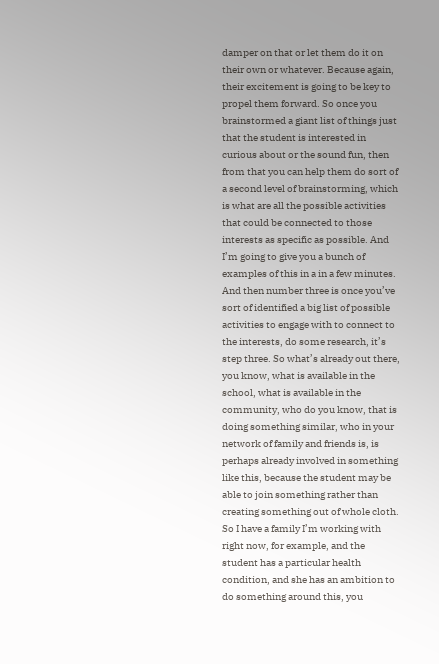damper on that or let them do it on their own or whatever. Because again, their excitement is going to be key to propel them forward. So once you brainstormed a giant list of things just that the student is interested in curious about or the sound fun, then from that you can help them do sort of a second level of brainstorming, which is what are all the possible activities that could be connected to those interests as specific as possible. And I’m going to give you a bunch of examples of this in a in a few minutes. And then number three is once you’ve sort of identified a big list of possible activities to engage with to connect to the interests, do some research, it’s step three. So what’s already out there, you know, what is available in the school, what is available in the community, who do you know, that is doing something similar, who in your network of family and friends is, is perhaps already involved in something like this, because the student may be able to join something rather than creating something out of whole cloth. So I have a family I’m working with right now, for example, and the student has a particular health condition, and she has an ambition to do something around this, you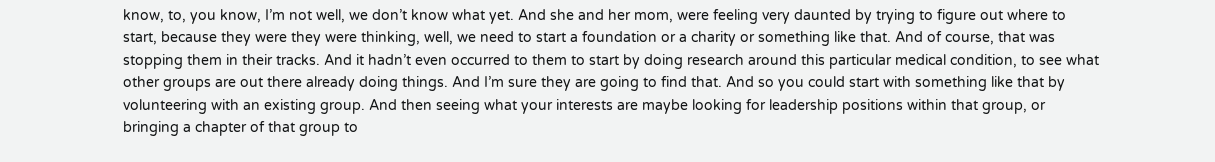know, to, you know, I’m not well, we don’t know what yet. And she and her mom, were feeling very daunted by trying to figure out where to start, because they were they were thinking, well, we need to start a foundation or a charity or something like that. And of course, that was stopping them in their tracks. And it hadn’t even occurred to them to start by doing research around this particular medical condition, to see what other groups are out there already doing things. And I’m sure they are going to find that. And so you could start with something like that by volunteering with an existing group. And then seeing what your interests are maybe looking for leadership positions within that group, or bringing a chapter of that group to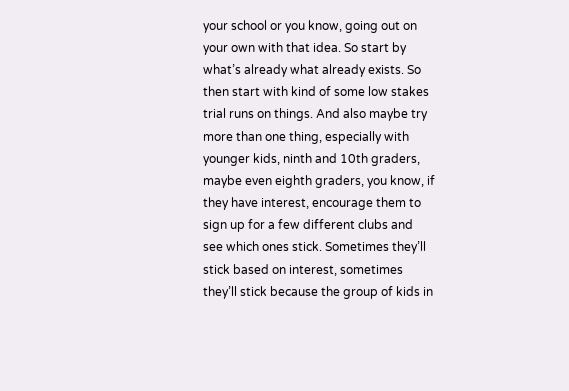your school or you know, going out on your own with that idea. So start by what’s already what already exists. So then start with kind of some low stakes trial runs on things. And also maybe try more than one thing, especially with younger kids, ninth and 10th graders, maybe even eighth graders, you know, if they have interest, encourage them to sign up for a few different clubs and see which ones stick. Sometimes they’ll stick based on interest, sometimes they’ll stick because the group of kids in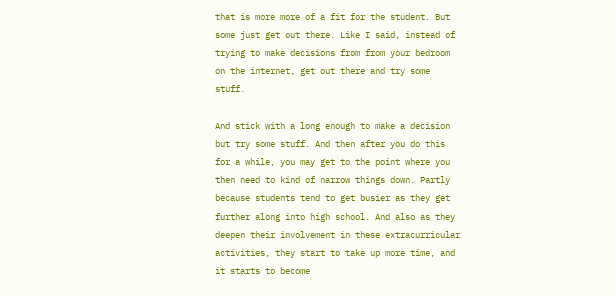that is more more of a fit for the student. But some just get out there. Like I said, instead of trying to make decisions from from your bedroom on the internet, get out there and try some stuff.

And stick with a long enough to make a decision but try some stuff. And then after you do this for a while, you may get to the point where you then need to kind of narrow things down. Partly because students tend to get busier as they get further along into high school. And also as they deepen their involvement in these extracurricular activities, they start to take up more time, and it starts to become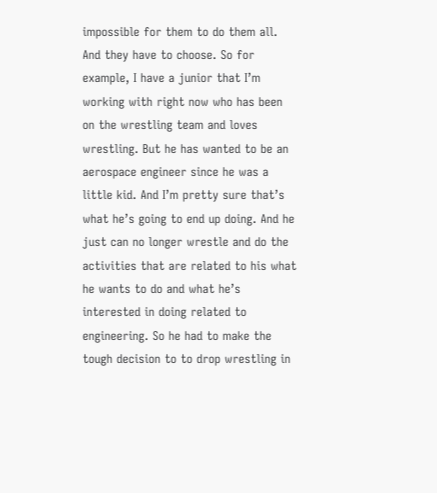impossible for them to do them all. And they have to choose. So for example, I have a junior that I’m working with right now who has been on the wrestling team and loves wrestling. But he has wanted to be an aerospace engineer since he was a little kid. And I’m pretty sure that’s what he’s going to end up doing. And he just can no longer wrestle and do the activities that are related to his what he wants to do and what he’s interested in doing related to engineering. So he had to make the tough decision to to drop wrestling in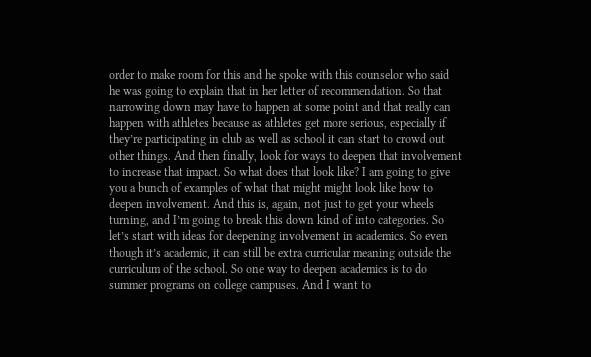order to make room for this and he spoke with this counselor who said he was going to explain that in her letter of recommendation. So that narrowing down may have to happen at some point and that really can happen with athletes because as athletes get more serious, especially if they’re participating in club as well as school it can start to crowd out other things. And then finally, look for ways to deepen that involvement to increase that impact. So what does that look like? I am going to give you a bunch of examples of what that might might look like how to deepen involvement. And this is, again, not just to get your wheels turning, and I’m going to break this down kind of into categories. So let’s start with ideas for deepening involvement in academics. So even though it’s academic, it can still be extra curricular meaning outside the curriculum of the school. So one way to deepen academics is to do summer programs on college campuses. And I want to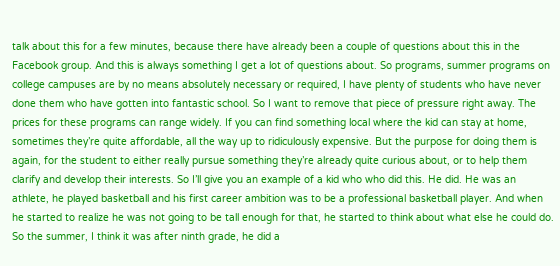talk about this for a few minutes, because there have already been a couple of questions about this in the Facebook group. And this is always something I get a lot of questions about. So programs, summer programs on college campuses are by no means absolutely necessary or required, I have plenty of students who have never done them who have gotten into fantastic school. So I want to remove that piece of pressure right away. The prices for these programs can range widely. If you can find something local where the kid can stay at home, sometimes they’re quite affordable, all the way up to ridiculously expensive. But the purpose for doing them is again, for the student to either really pursue something they’re already quite curious about, or to help them clarify and develop their interests. So I’ll give you an example of a kid who who did this. He did. He was an athlete, he played basketball and his first career ambition was to be a professional basketball player. And when he started to realize he was not going to be tall enough for that, he started to think about what else he could do. So the summer, I think it was after ninth grade, he did a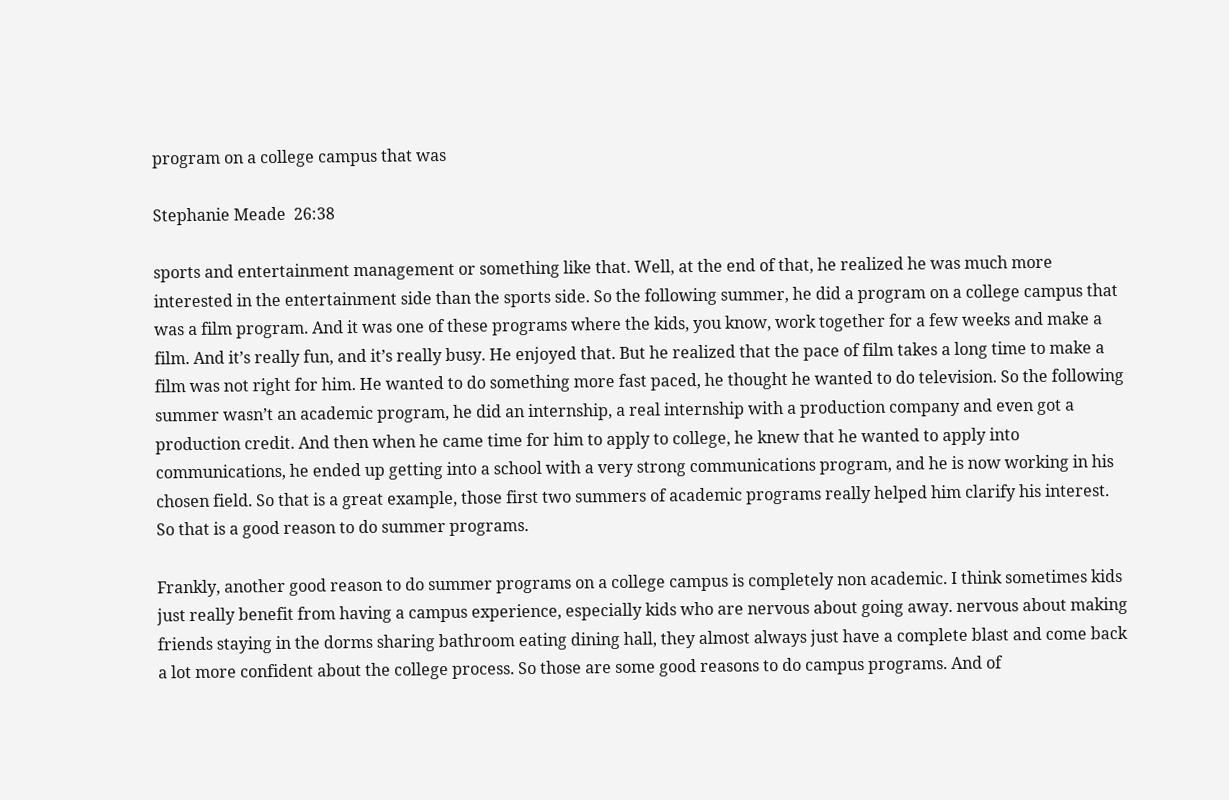program on a college campus that was

Stephanie Meade  26:38

sports and entertainment management or something like that. Well, at the end of that, he realized he was much more interested in the entertainment side than the sports side. So the following summer, he did a program on a college campus that was a film program. And it was one of these programs where the kids, you know, work together for a few weeks and make a film. And it’s really fun, and it’s really busy. He enjoyed that. But he realized that the pace of film takes a long time to make a film was not right for him. He wanted to do something more fast paced, he thought he wanted to do television. So the following summer wasn’t an academic program, he did an internship, a real internship with a production company and even got a production credit. And then when he came time for him to apply to college, he knew that he wanted to apply into communications, he ended up getting into a school with a very strong communications program, and he is now working in his chosen field. So that is a great example, those first two summers of academic programs really helped him clarify his interest. So that is a good reason to do summer programs.

Frankly, another good reason to do summer programs on a college campus is completely non academic. I think sometimes kids just really benefit from having a campus experience, especially kids who are nervous about going away. nervous about making friends staying in the dorms sharing bathroom eating dining hall, they almost always just have a complete blast and come back a lot more confident about the college process. So those are some good reasons to do campus programs. And of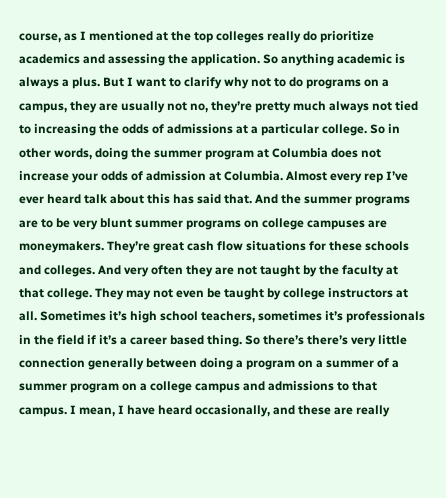course, as I mentioned at the top colleges really do prioritize academics and assessing the application. So anything academic is always a plus. But I want to clarify why not to do programs on a campus, they are usually not no, they’re pretty much always not tied to increasing the odds of admissions at a particular college. So in other words, doing the summer program at Columbia does not increase your odds of admission at Columbia. Almost every rep I’ve ever heard talk about this has said that. And the summer programs are to be very blunt summer programs on college campuses are moneymakers. They’re great cash flow situations for these schools and colleges. And very often they are not taught by the faculty at that college. They may not even be taught by college instructors at all. Sometimes it’s high school teachers, sometimes it’s professionals in the field if it’s a career based thing. So there’s there’s very little connection generally between doing a program on a summer of a summer program on a college campus and admissions to that campus. I mean, I have heard occasionally, and these are really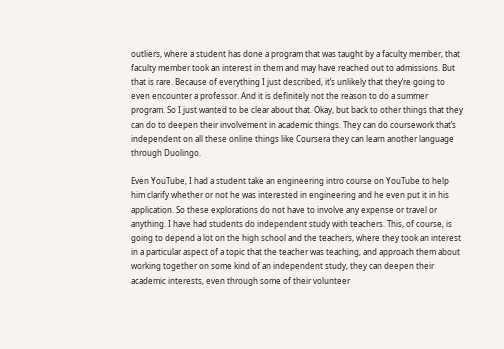outliers, where a student has done a program that was taught by a faculty member, that faculty member took an interest in them and may have reached out to admissions. But that is rare. Because of everything I just described, it’s unlikely that they’re going to even encounter a professor. And it is definitely not the reason to do a summer program. So I just wanted to be clear about that. Okay, but back to other things that they can do to deepen their involvement in academic things. They can do coursework that’s independent on all these online things like Coursera they can learn another language through Duolingo.

Even YouTube, I had a student take an engineering intro course on YouTube to help him clarify whether or not he was interested in engineering and he even put it in his application. So these explorations do not have to involve any expense or travel or anything. I have had students do independent study with teachers. This, of course, is going to depend a lot on the high school and the teachers, where they took an interest in a particular aspect of a topic that the teacher was teaching, and approach them about working together on some kind of an independent study, they can deepen their academic interests, even through some of their volunteer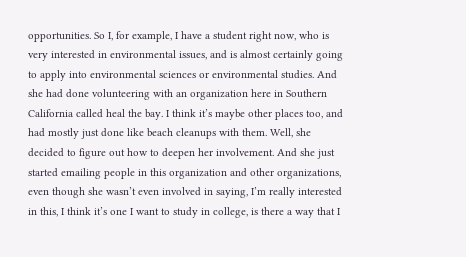opportunities. So I, for example, I have a student right now, who is very interested in environmental issues, and is almost certainly going to apply into environmental sciences or environmental studies. And she had done volunteering with an organization here in Southern California called heal the bay. I think it’s maybe other places too, and had mostly just done like beach cleanups with them. Well, she decided to figure out how to deepen her involvement. And she just started emailing people in this organization and other organizations, even though she wasn’t even involved in saying, I’m really interested in this, I think it’s one I want to study in college, is there a way that I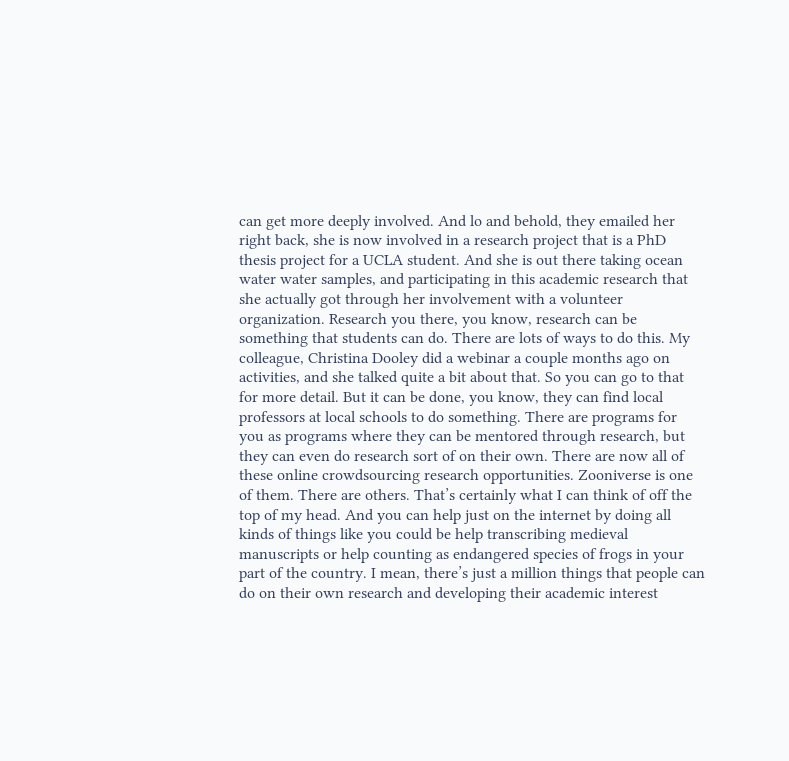can get more deeply involved. And lo and behold, they emailed her right back, she is now involved in a research project that is a PhD thesis project for a UCLA student. And she is out there taking ocean water water samples, and participating in this academic research that she actually got through her involvement with a volunteer organization. Research you there, you know, research can be something that students can do. There are lots of ways to do this. My colleague, Christina Dooley did a webinar a couple months ago on activities, and she talked quite a bit about that. So you can go to that for more detail. But it can be done, you know, they can find local professors at local schools to do something. There are programs for you as programs where they can be mentored through research, but they can even do research sort of on their own. There are now all of these online crowdsourcing research opportunities. Zooniverse is one of them. There are others. That’s certainly what I can think of off the top of my head. And you can help just on the internet by doing all kinds of things like you could be help transcribing medieval manuscripts or help counting as endangered species of frogs in your part of the country. I mean, there’s just a million things that people can do on their own research and developing their academic interest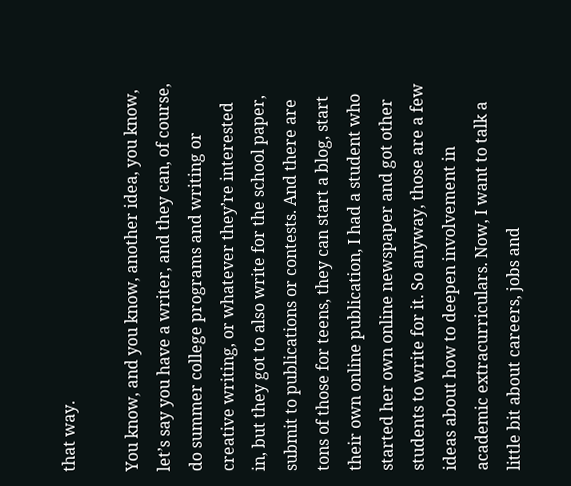that way.

You know, and you know, another idea, you know, let’s say you have a writer, and they can, of course, do summer college programs and writing or creative writing, or whatever they’re interested in, but they got to also write for the school paper, submit to publications or contests. And there are tons of those for teens, they can start a blog, start their own online publication, I had a student who started her own online newspaper and got other students to write for it. So anyway, those are a few ideas about how to deepen involvement in academic extracurriculars. Now, I want to talk a little bit about careers, jobs and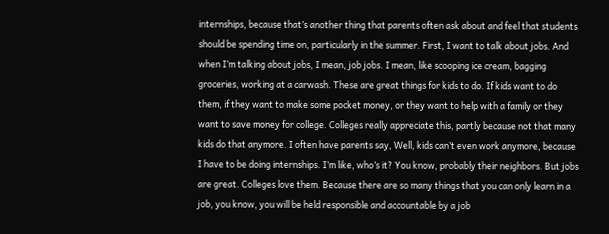internships, because that’s another thing that parents often ask about and feel that students should be spending time on, particularly in the summer. First, I want to talk about jobs. And when I’m talking about jobs, I mean, job jobs. I mean, like scooping ice cream, bagging groceries, working at a carwash. These are great things for kids to do. If kids want to do them, if they want to make some pocket money, or they want to help with a family or they want to save money for college. Colleges really appreciate this, partly because not that many kids do that anymore. I often have parents say, Well, kids can’t even work anymore, because I have to be doing internships. I’m like, who’s it? You know, probably their neighbors. But jobs are great. Colleges love them. Because there are so many things that you can only learn in a job, you know, you will be held responsible and accountable by a job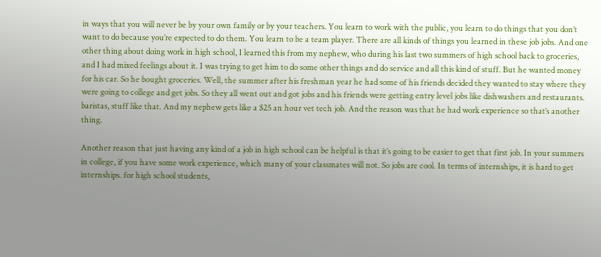in ways that you will never be by your own family or by your teachers. You learn to work with the public, you learn to do things that you don’t want to do because you’re expected to do them. You learn to be a team player. There are all kinds of things you learned in these job jobs. And one other thing about doing work in high school, I learned this from my nephew, who during his last two summers of high school back to groceries, and I had mixed feelings about it. I was trying to get him to do some other things and do service and all this kind of stuff. But he wanted money for his car. So he bought groceries. Well, the summer after his freshman year he had some of his friends decided they wanted to stay where they were going to college and get jobs. So they all went out and got jobs and his friends were getting entry level jobs like dishwashers and restaurants. baristas, stuff like that. And my nephew gets like a $25 an hour vet tech job. And the reason was that he had work experience so that’s another thing.

Another reason that just having any kind of a job in high school can be helpful is that it’s going to be easier to get that first job. In your summers in college, if you have some work experience, which many of your classmates will not. So jobs are cool. In terms of internships, it is hard to get internships. for high school students,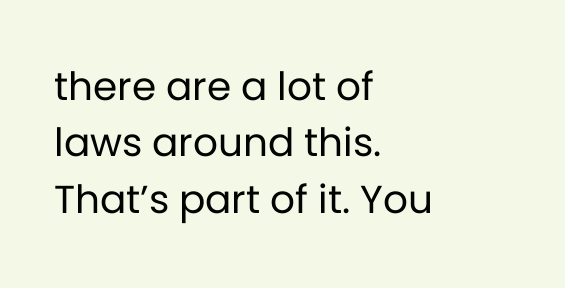there are a lot of laws around this. That’s part of it. You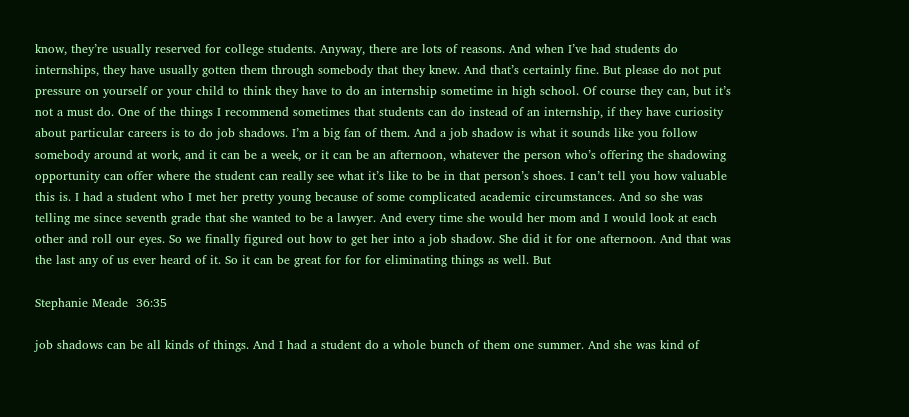know, they’re usually reserved for college students. Anyway, there are lots of reasons. And when I’ve had students do internships, they have usually gotten them through somebody that they knew. And that’s certainly fine. But please do not put pressure on yourself or your child to think they have to do an internship sometime in high school. Of course they can, but it’s not a must do. One of the things I recommend sometimes that students can do instead of an internship, if they have curiosity about particular careers is to do job shadows. I’m a big fan of them. And a job shadow is what it sounds like you follow somebody around at work, and it can be a week, or it can be an afternoon, whatever the person who’s offering the shadowing opportunity can offer where the student can really see what it’s like to be in that person’s shoes. I can’t tell you how valuable this is. I had a student who I met her pretty young because of some complicated academic circumstances. And so she was telling me since seventh grade that she wanted to be a lawyer. And every time she would her mom and I would look at each other and roll our eyes. So we finally figured out how to get her into a job shadow. She did it for one afternoon. And that was the last any of us ever heard of it. So it can be great for for for eliminating things as well. But

Stephanie Meade  36:35

job shadows can be all kinds of things. And I had a student do a whole bunch of them one summer. And she was kind of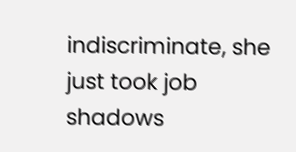indiscriminate, she just took job shadows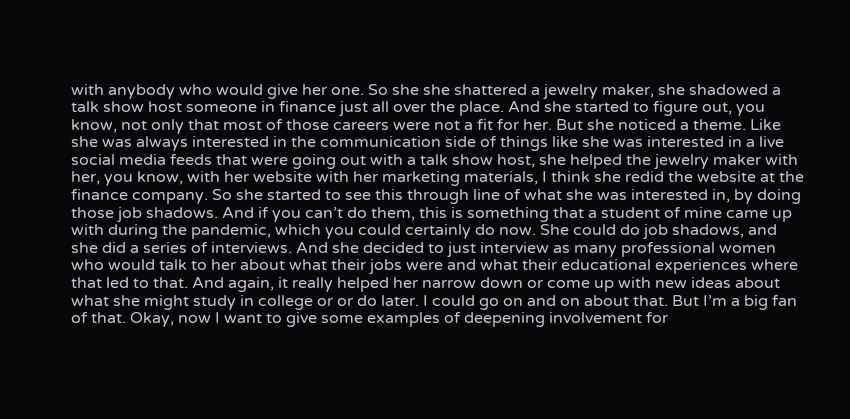with anybody who would give her one. So she she shattered a jewelry maker, she shadowed a talk show host someone in finance just all over the place. And she started to figure out, you know, not only that most of those careers were not a fit for her. But she noticed a theme. Like she was always interested in the communication side of things like she was interested in a live social media feeds that were going out with a talk show host, she helped the jewelry maker with her, you know, with her website with her marketing materials, I think she redid the website at the finance company. So she started to see this through line of what she was interested in, by doing those job shadows. And if you can’t do them, this is something that a student of mine came up with during the pandemic, which you could certainly do now. She could do job shadows, and she did a series of interviews. And she decided to just interview as many professional women who would talk to her about what their jobs were and what their educational experiences where that led to that. And again, it really helped her narrow down or come up with new ideas about what she might study in college or or do later. I could go on and on about that. But I’m a big fan of that. Okay, now I want to give some examples of deepening involvement for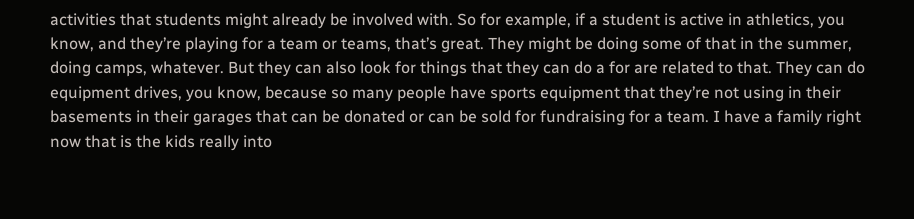activities that students might already be involved with. So for example, if a student is active in athletics, you know, and they’re playing for a team or teams, that’s great. They might be doing some of that in the summer, doing camps, whatever. But they can also look for things that they can do a for are related to that. They can do equipment drives, you know, because so many people have sports equipment that they’re not using in their basements in their garages that can be donated or can be sold for fundraising for a team. I have a family right now that is the kids really into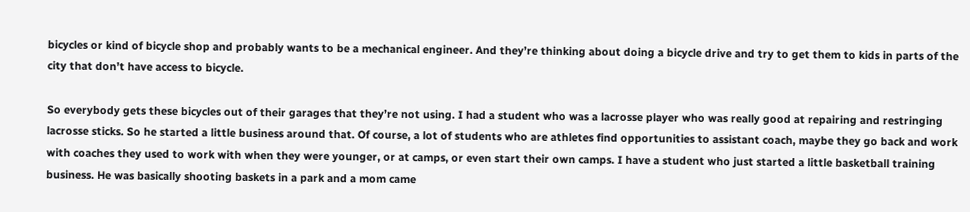bicycles or kind of bicycle shop and probably wants to be a mechanical engineer. And they’re thinking about doing a bicycle drive and try to get them to kids in parts of the city that don’t have access to bicycle.

So everybody gets these bicycles out of their garages that they’re not using. I had a student who was a lacrosse player who was really good at repairing and restringing lacrosse sticks. So he started a little business around that. Of course, a lot of students who are athletes find opportunities to assistant coach, maybe they go back and work with coaches they used to work with when they were younger, or at camps, or even start their own camps. I have a student who just started a little basketball training business. He was basically shooting baskets in a park and a mom came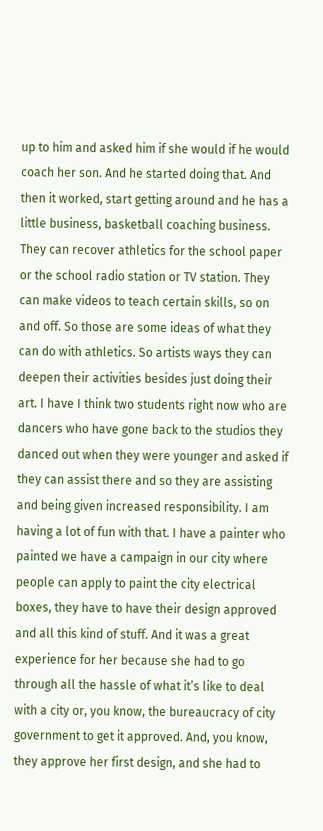up to him and asked him if she would if he would coach her son. And he started doing that. And then it worked, start getting around and he has a little business, basketball coaching business. They can recover athletics for the school paper or the school radio station or TV station. They can make videos to teach certain skills, so on and off. So those are some ideas of what they can do with athletics. So artists ways they can deepen their activities besides just doing their art. I have I think two students right now who are dancers who have gone back to the studios they danced out when they were younger and asked if they can assist there and so they are assisting and being given increased responsibility. I am having a lot of fun with that. I have a painter who painted we have a campaign in our city where people can apply to paint the city electrical boxes, they have to have their design approved and all this kind of stuff. And it was a great experience for her because she had to go through all the hassle of what it’s like to deal with a city or, you know, the bureaucracy of city government to get it approved. And, you know, they approve her first design, and she had to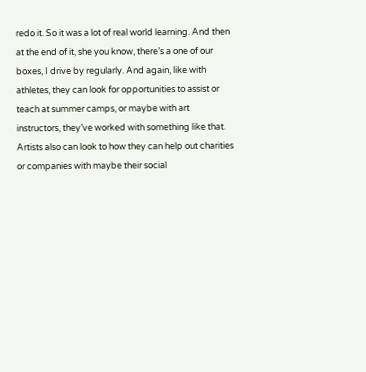redo it. So it was a lot of real world learning. And then at the end of it, she you know, there’s a one of our boxes, I drive by regularly. And again, like with athletes, they can look for opportunities to assist or teach at summer camps, or maybe with art instructors, they’ve worked with something like that. Artists also can look to how they can help out charities or companies with maybe their social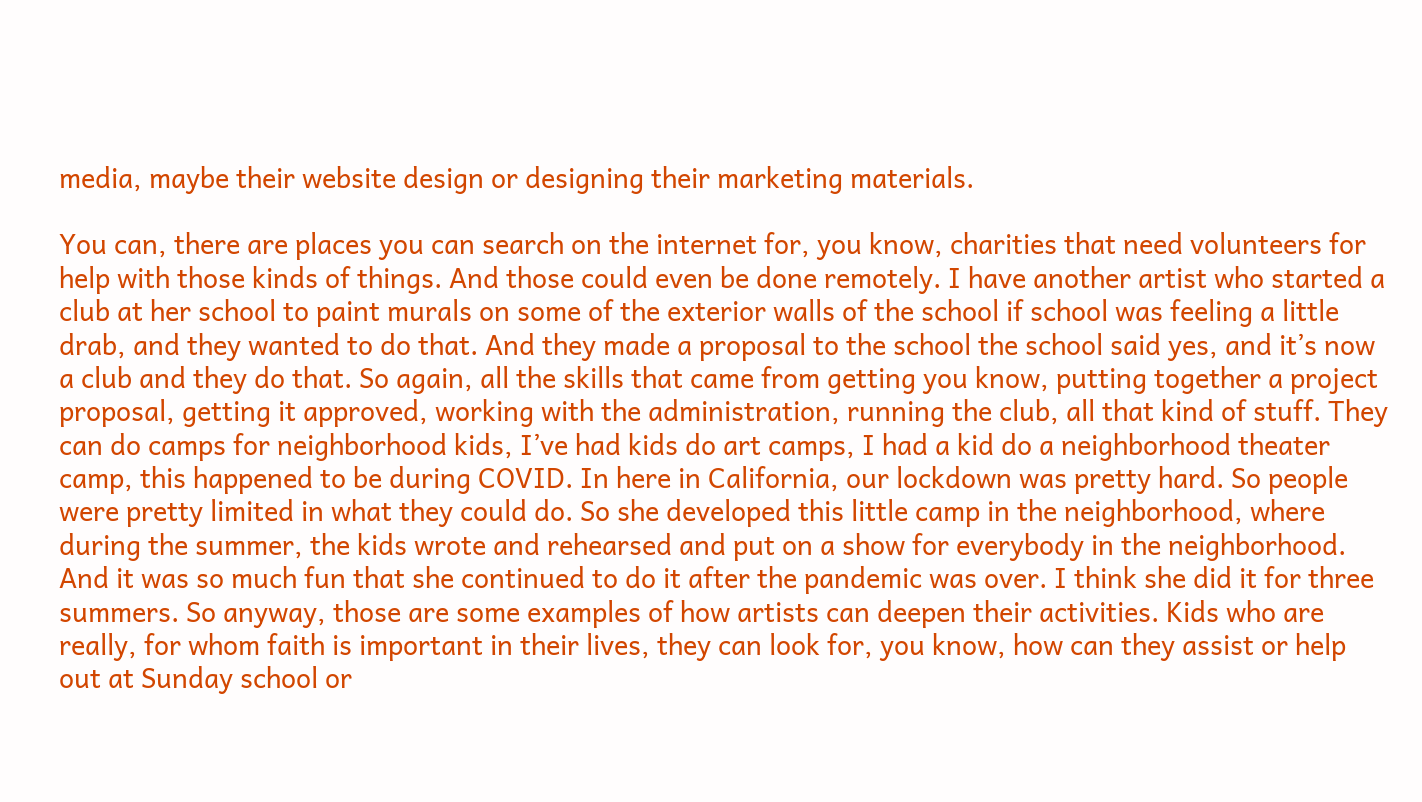media, maybe their website design or designing their marketing materials.

You can, there are places you can search on the internet for, you know, charities that need volunteers for help with those kinds of things. And those could even be done remotely. I have another artist who started a club at her school to paint murals on some of the exterior walls of the school if school was feeling a little drab, and they wanted to do that. And they made a proposal to the school the school said yes, and it’s now a club and they do that. So again, all the skills that came from getting you know, putting together a project proposal, getting it approved, working with the administration, running the club, all that kind of stuff. They can do camps for neighborhood kids, I’ve had kids do art camps, I had a kid do a neighborhood theater camp, this happened to be during COVID. In here in California, our lockdown was pretty hard. So people were pretty limited in what they could do. So she developed this little camp in the neighborhood, where during the summer, the kids wrote and rehearsed and put on a show for everybody in the neighborhood. And it was so much fun that she continued to do it after the pandemic was over. I think she did it for three summers. So anyway, those are some examples of how artists can deepen their activities. Kids who are really, for whom faith is important in their lives, they can look for, you know, how can they assist or help out at Sunday school or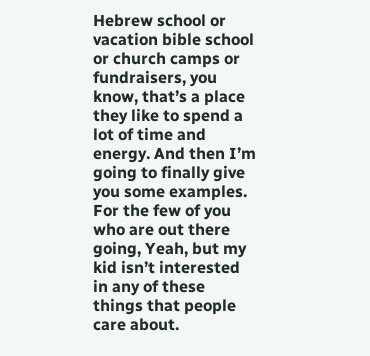Hebrew school or vacation bible school or church camps or fundraisers, you know, that’s a place they like to spend a lot of time and energy. And then I’m going to finally give you some examples. For the few of you who are out there going, Yeah, but my kid isn’t interested in any of these things that people care about.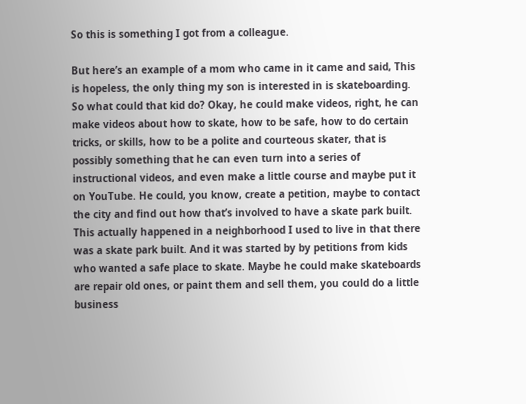So this is something I got from a colleague.

But here’s an example of a mom who came in it came and said, This is hopeless, the only thing my son is interested in is skateboarding. So what could that kid do? Okay, he could make videos, right, he can make videos about how to skate, how to be safe, how to do certain tricks, or skills, how to be a polite and courteous skater, that is possibly something that he can even turn into a series of instructional videos, and even make a little course and maybe put it on YouTube. He could, you know, create a petition, maybe to contact the city and find out how that’s involved to have a skate park built. This actually happened in a neighborhood I used to live in that there was a skate park built. And it was started by by petitions from kids who wanted a safe place to skate. Maybe he could make skateboards are repair old ones, or paint them and sell them, you could do a little business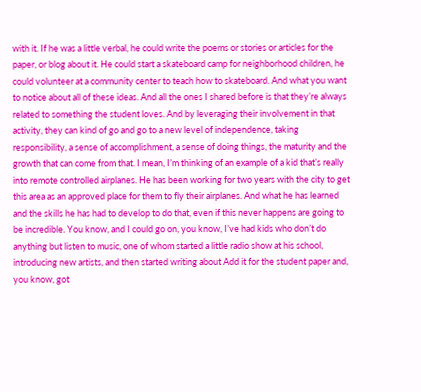with it. If he was a little verbal, he could write the poems or stories or articles for the paper, or blog about it. He could start a skateboard camp for neighborhood children, he could volunteer at a community center to teach how to skateboard. And what you want to notice about all of these ideas. And all the ones I shared before is that they’re always related to something the student loves. And by leveraging their involvement in that activity, they can kind of go and go to a new level of independence, taking responsibility, a sense of accomplishment, a sense of doing things, the maturity and the growth that can come from that. I mean, I’m thinking of an example of a kid that’s really into remote controlled airplanes. He has been working for two years with the city to get this area as an approved place for them to fly their airplanes. And what he has learned and the skills he has had to develop to do that, even if this never happens are going to be incredible. You know, and I could go on, you know, I’ve had kids who don’t do anything but listen to music, one of whom started a little radio show at his school, introducing new artists, and then started writing about Add it for the student paper and, you know, got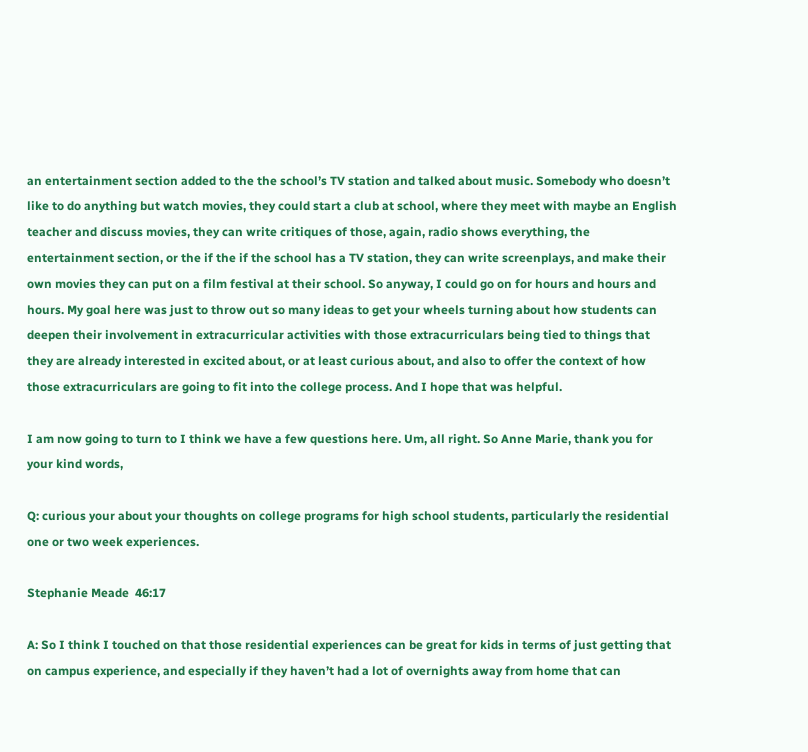an entertainment section added to the the school’s TV station and talked about music. Somebody who doesn’t like to do anything but watch movies, they could start a club at school, where they meet with maybe an English teacher and discuss movies, they can write critiques of those, again, radio shows everything, the entertainment section, or the if the if the school has a TV station, they can write screenplays, and make their own movies they can put on a film festival at their school. So anyway, I could go on for hours and hours and hours. My goal here was just to throw out so many ideas to get your wheels turning about how students can deepen their involvement in extracurricular activities with those extracurriculars being tied to things that they are already interested in excited about, or at least curious about, and also to offer the context of how those extracurriculars are going to fit into the college process. And I hope that was helpful.

I am now going to turn to I think we have a few questions here. Um, all right. So Anne Marie, thank you for your kind words,

Q: curious your about your thoughts on college programs for high school students, particularly the residential one or two week experiences.

Stephanie Meade  46:17

A: So I think I touched on that those residential experiences can be great for kids in terms of just getting that on campus experience, and especially if they haven’t had a lot of overnights away from home that can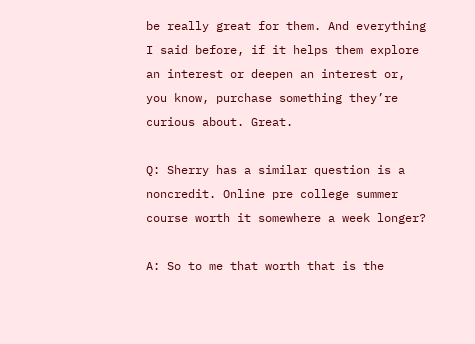be really great for them. And everything I said before, if it helps them explore an interest or deepen an interest or, you know, purchase something they’re curious about. Great.

Q: Sherry has a similar question is a noncredit. Online pre college summer course worth it somewhere a week longer?

A: So to me that worth that is the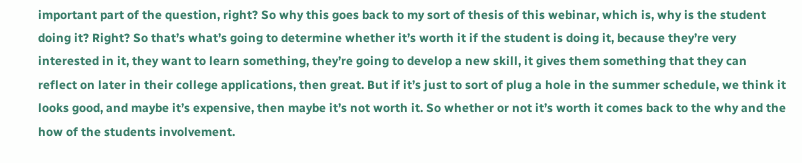important part of the question, right? So why this goes back to my sort of thesis of this webinar, which is, why is the student doing it? Right? So that’s what’s going to determine whether it’s worth it if the student is doing it, because they’re very interested in it, they want to learn something, they’re going to develop a new skill, it gives them something that they can reflect on later in their college applications, then great. But if it’s just to sort of plug a hole in the summer schedule, we think it looks good, and maybe it’s expensive, then maybe it’s not worth it. So whether or not it’s worth it comes back to the why and the how of the students involvement.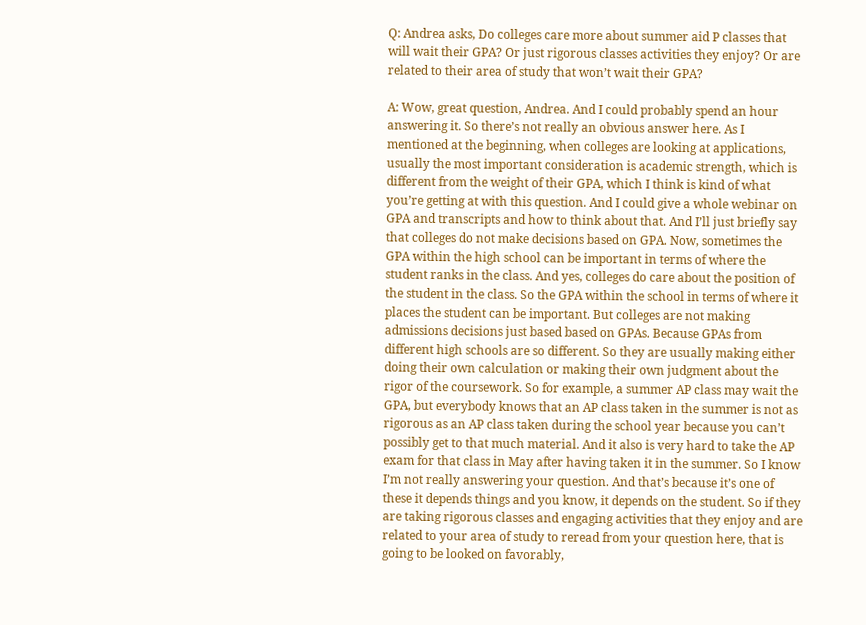Q: Andrea asks, Do colleges care more about summer aid P classes that will wait their GPA? Or just rigorous classes activities they enjoy? Or are related to their area of study that won’t wait their GPA?

A: Wow, great question, Andrea. And I could probably spend an hour answering it. So there’s not really an obvious answer here. As I mentioned at the beginning, when colleges are looking at applications, usually the most important consideration is academic strength, which is different from the weight of their GPA, which I think is kind of what you’re getting at with this question. And I could give a whole webinar on GPA and transcripts and how to think about that. And I’ll just briefly say that colleges do not make decisions based on GPA. Now, sometimes the GPA within the high school can be important in terms of where the student ranks in the class. And yes, colleges do care about the position of the student in the class. So the GPA within the school in terms of where it places the student can be important. But colleges are not making admissions decisions just based based on GPAs. Because GPAs from different high schools are so different. So they are usually making either doing their own calculation or making their own judgment about the rigor of the coursework. So for example, a summer AP class may wait the GPA, but everybody knows that an AP class taken in the summer is not as rigorous as an AP class taken during the school year because you can’t possibly get to that much material. And it also is very hard to take the AP exam for that class in May after having taken it in the summer. So I know I’m not really answering your question. And that’s because it’s one of these it depends things and you know, it depends on the student. So if they are taking rigorous classes and engaging activities that they enjoy and are related to your area of study to reread from your question here, that is going to be looked on favorably,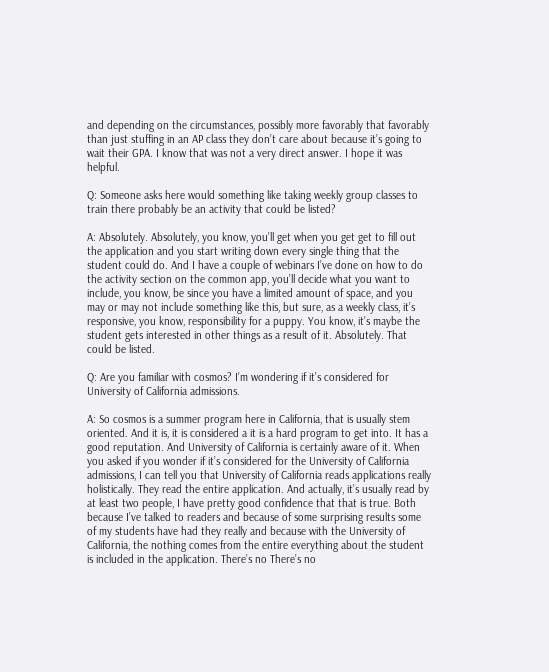and depending on the circumstances, possibly more favorably that favorably than just stuffing in an AP class they don’t care about because it’s going to wait their GPA. I know that was not a very direct answer. I hope it was helpful.

Q: Someone asks here would something like taking weekly group classes to train there probably be an activity that could be listed?

A: Absolutely. Absolutely, you know, you’ll get when you get get to fill out the application and you start writing down every single thing that the student could do. And I have a couple of webinars I’ve done on how to do the activity section on the common app, you’ll decide what you want to include, you know, be since you have a limited amount of space, and you may or may not include something like this, but sure, as a weekly class, it’s responsive, you know, responsibility for a puppy. You know, it’s maybe the student gets interested in other things as a result of it. Absolutely. That could be listed.

Q: Are you familiar with cosmos? I’m wondering if it’s considered for University of California admissions.

A: So cosmos is a summer program here in California, that is usually stem oriented. And it is, it is considered a it is a hard program to get into. It has a good reputation. And University of California is certainly aware of it. When you asked if you wonder if it’s considered for the University of California admissions, I can tell you that University of California reads applications really holistically. They read the entire application. And actually, it’s usually read by at least two people, I have pretty good confidence that that is true. Both because I’ve talked to readers and because of some surprising results some of my students have had they really and because with the University of California, the nothing comes from the entire everything about the student is included in the application. There’s no There’s no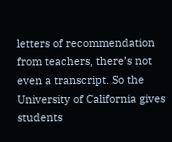letters of recommendation from teachers, there’s not even a transcript. So the University of California gives students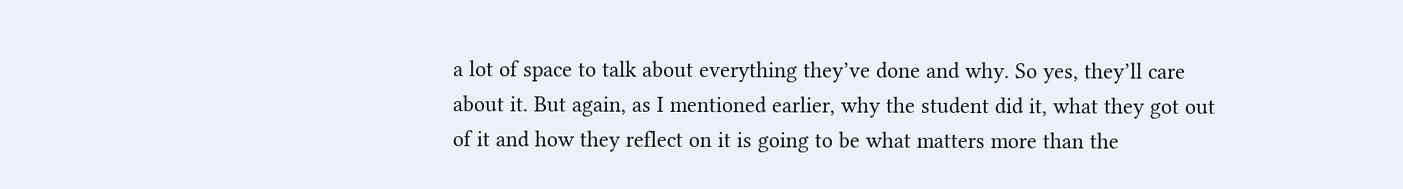a lot of space to talk about everything they’ve done and why. So yes, they’ll care about it. But again, as I mentioned earlier, why the student did it, what they got out of it and how they reflect on it is going to be what matters more than the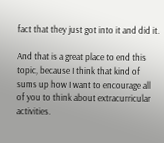fact that they just got into it and did it.

And that is a great place to end this topic, because I think that kind of sums up how I want to encourage all of you to think about extracurricular activities.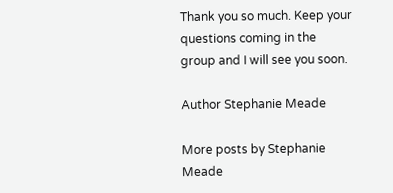Thank you so much. Keep your questions coming in the group and I will see you soon.

Author Stephanie Meade

More posts by Stephanie Meade